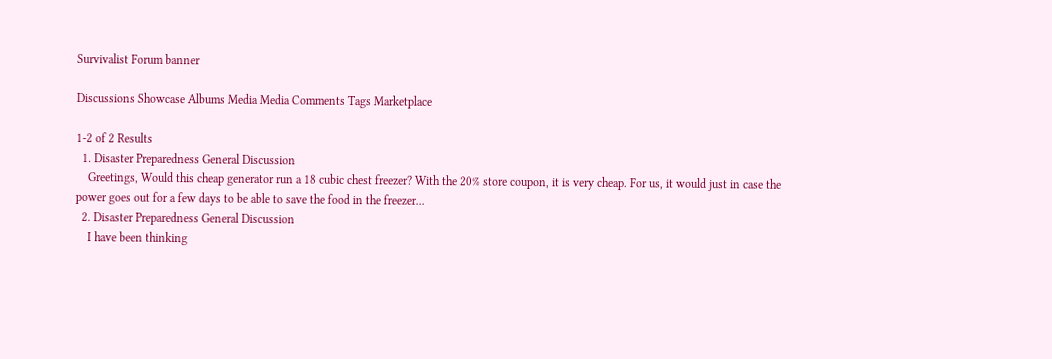Survivalist Forum banner

Discussions Showcase Albums Media Media Comments Tags Marketplace

1-2 of 2 Results
  1. Disaster Preparedness General Discussion
    Greetings, Would this cheap generator run a 18 cubic chest freezer? With the 20% store coupon, it is very cheap. For us, it would just in case the power goes out for a few days to be able to save the food in the freezer...
  2. Disaster Preparedness General Discussion
    I have been thinking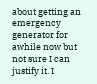about getting an emergency generator for awhile now but not sure I can justify it. I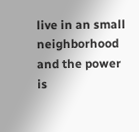live in an small neighborhood and the power is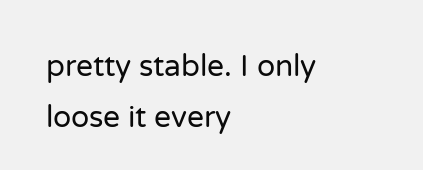pretty stable. I only loose it every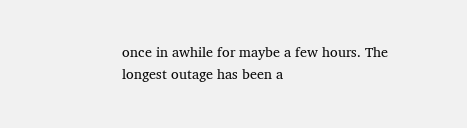once in awhile for maybe a few hours. The longest outage has been a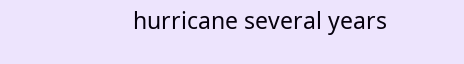hurricane several years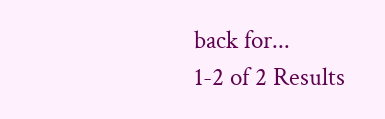back for...
1-2 of 2 Results